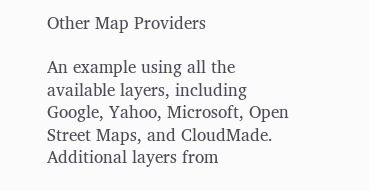Other Map Providers

An example using all the available layers, including Google, Yahoo, Microsoft, Open Street Maps, and CloudMade. Additional layers from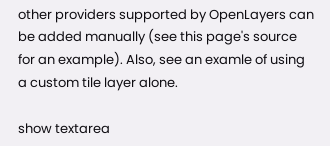other providers supported by OpenLayers can be added manually (see this page's source for an example). Also, see an examle of using a custom tile layer alone.

show textarea